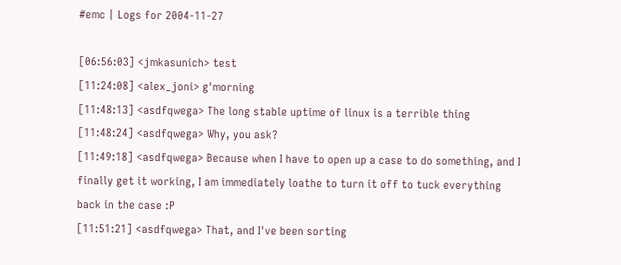#emc | Logs for 2004-11-27

[06:56:03] <jmkasunich> test
[11:24:08] <alex_joni> g'morning
[11:48:13] <asdfqwega> The long stable uptime of linux is a terrible thing
[11:48:24] <asdfqwega> Why, you ask?
[11:49:18] <asdfqwega> Because when I have to open up a case to do something, and I finally get it working, I am immediately loathe to turn it off to tuck everything back in the case :P
[11:51:21] <asdfqwega> That, and I've been sorting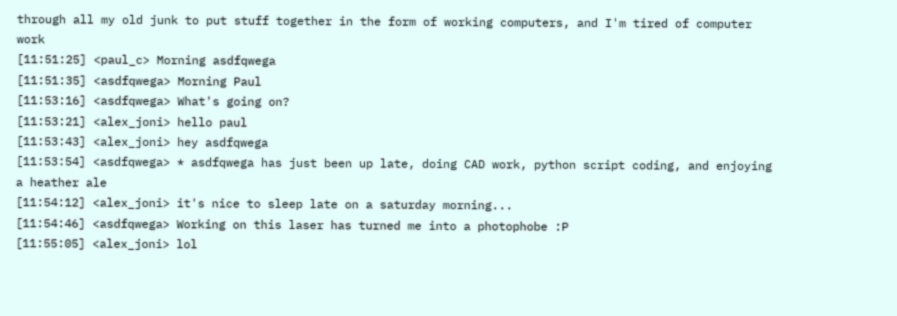through all my old junk to put stuff together in the form of working computers, and I'm tired of computer work
[11:51:25] <paul_c> Morning asdfqwega
[11:51:35] <asdfqwega> Morning Paul
[11:53:16] <asdfqwega> What's going on?
[11:53:21] <alex_joni> hello paul
[11:53:43] <alex_joni> hey asdfqwega
[11:53:54] <asdfqwega> * asdfqwega has just been up late, doing CAD work, python script coding, and enjoying a heather ale
[11:54:12] <alex_joni> it's nice to sleep late on a saturday morning...
[11:54:46] <asdfqwega> Working on this laser has turned me into a photophobe :P
[11:55:05] <alex_joni> lol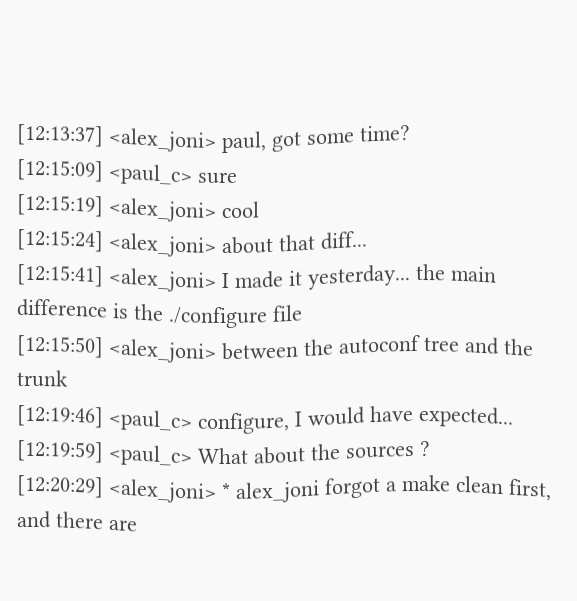[12:13:37] <alex_joni> paul, got some time?
[12:15:09] <paul_c> sure
[12:15:19] <alex_joni> cool
[12:15:24] <alex_joni> about that diff...
[12:15:41] <alex_joni> I made it yesterday... the main difference is the ./configure file
[12:15:50] <alex_joni> between the autoconf tree and the trunk
[12:19:46] <paul_c> configure, I would have expected...
[12:19:59] <paul_c> What about the sources ?
[12:20:29] <alex_joni> * alex_joni forgot a make clean first, and there are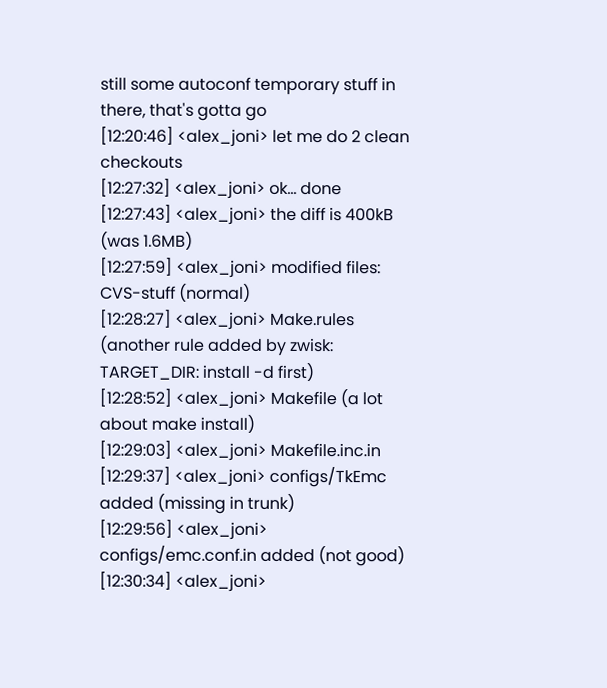still some autoconf temporary stuff in there, that's gotta go
[12:20:46] <alex_joni> let me do 2 clean checkouts
[12:27:32] <alex_joni> ok... done
[12:27:43] <alex_joni> the diff is 400kB (was 1.6MB)
[12:27:59] <alex_joni> modified files: CVS-stuff (normal)
[12:28:27] <alex_joni> Make.rules (another rule added by zwisk: TARGET_DIR: install -d first)
[12:28:52] <alex_joni> Makefile (a lot about make install)
[12:29:03] <alex_joni> Makefile.inc.in
[12:29:37] <alex_joni> configs/TkEmc added (missing in trunk)
[12:29:56] <alex_joni> configs/emc.conf.in added (not good)
[12:30:34] <alex_joni>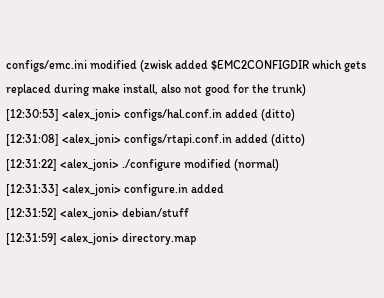configs/emc.ini modified (zwisk added $EMC2CONFIGDIR which gets replaced during make install, also not good for the trunk)
[12:30:53] <alex_joni> configs/hal.conf.in added (ditto)
[12:31:08] <alex_joni> configs/rtapi.conf.in added (ditto)
[12:31:22] <alex_joni> ./configure modified (normal)
[12:31:33] <alex_joni> configure.in added
[12:31:52] <alex_joni> debian/stuff
[12:31:59] <alex_joni> directory.map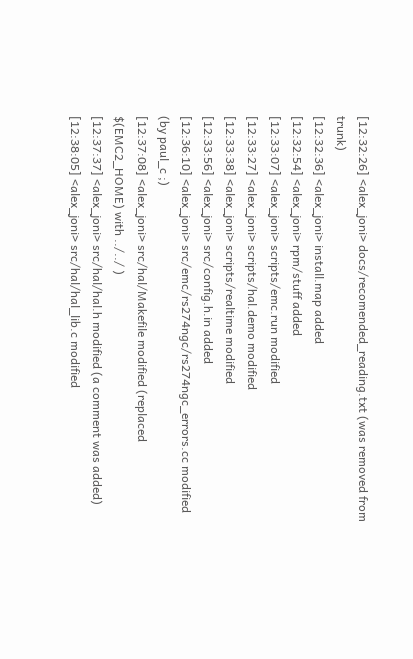[12:32:26] <alex_joni> docs/recomended_reading.txt (was removed from trunk)
[12:32:36] <alex_joni> install.map added
[12:32:54] <alex_joni> rpm/stuff added
[12:33:07] <alex_joni> scripts/emc.run modified
[12:33:27] <alex_joni> scripts/hal.demo modified
[12:33:38] <alex_joni> scripts/realtime modified
[12:33:56] <alex_joni> src/config.h.in added
[12:36:10] <alex_joni> src/emc/rs274ngc/rs274ngc_errors.cc modified (by paul_c ;)
[12:37:08] <alex_joni> src/hal/Makefile modified (replaced $(EMC2_HOME) with ../../ )
[12:37:37] <alex_joni> src/hal/hal.h modified (a comment was added)
[12:38:05] <alex_joni> src/hal/hal_lib.c modified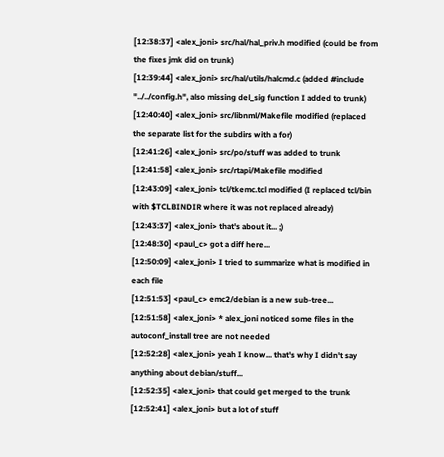[12:38:37] <alex_joni> src/hal/hal_priv.h modified (could be from the fixes jmk did on trunk)
[12:39:44] <alex_joni> src/hal/utils/halcmd.c (added #include "../../config.h", also missing del_sig function I added to trunk)
[12:40:40] <alex_joni> src/libnml/Makefile modified (replaced the separate list for the subdirs with a for)
[12:41:26] <alex_joni> src/po/stuff was added to trunk
[12:41:58] <alex_joni> src/rtapi/Makefile modified
[12:43:09] <alex_joni> tcl/tkemc.tcl modified (I replaced tcl/bin with $TCLBINDIR where it was not replaced already)
[12:43:37] <alex_joni> that's about it... ;)
[12:48:30] <paul_c> got a diff here...
[12:50:09] <alex_joni> I tried to summarize what is modified in each file
[12:51:53] <paul_c> emc2/debian is a new sub-tree...
[12:51:58] <alex_joni> * alex_joni noticed some files in the autoconf_install tree are not needed
[12:52:28] <alex_joni> yeah I know... that's why I didn't say anything about debian/stuff...
[12:52:35] <alex_joni> that could get merged to the trunk
[12:52:41] <alex_joni> but a lot of stuff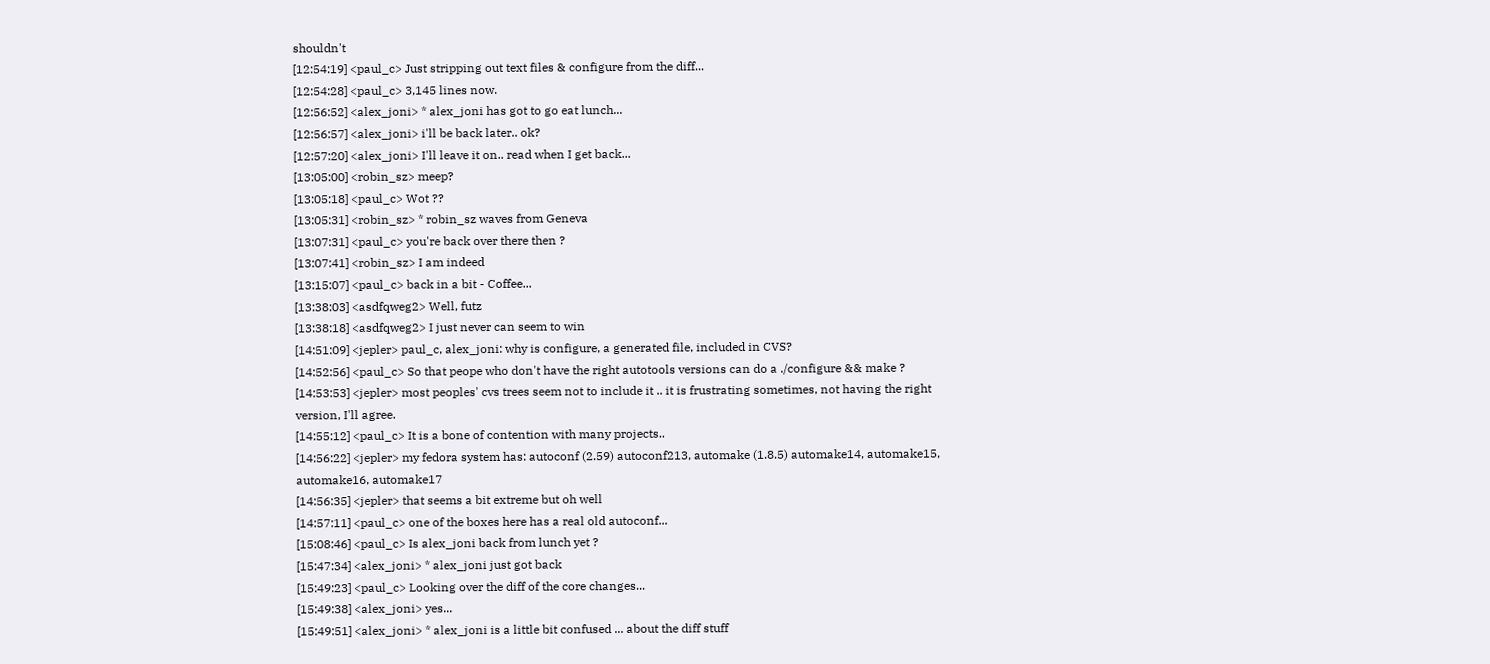shouldn't
[12:54:19] <paul_c> Just stripping out text files & configure from the diff...
[12:54:28] <paul_c> 3,145 lines now.
[12:56:52] <alex_joni> * alex_joni has got to go eat lunch...
[12:56:57] <alex_joni> i'll be back later.. ok?
[12:57:20] <alex_joni> I'll leave it on.. read when I get back...
[13:05:00] <robin_sz> meep?
[13:05:18] <paul_c> Wot ??
[13:05:31] <robin_sz> * robin_sz waves from Geneva
[13:07:31] <paul_c> you're back over there then ?
[13:07:41] <robin_sz> I am indeed
[13:15:07] <paul_c> back in a bit - Coffee...
[13:38:03] <asdfqweg2> Well, futz
[13:38:18] <asdfqweg2> I just never can seem to win
[14:51:09] <jepler> paul_c, alex_joni: why is configure, a generated file, included in CVS?
[14:52:56] <paul_c> So that peope who don't have the right autotools versions can do a ./configure && make ?
[14:53:53] <jepler> most peoples' cvs trees seem not to include it .. it is frustrating sometimes, not having the right version, I'll agree.
[14:55:12] <paul_c> It is a bone of contention with many projects..
[14:56:22] <jepler> my fedora system has: autoconf (2.59) autoconf213, automake (1.8.5) automake14, automake15, automake16, automake17
[14:56:35] <jepler> that seems a bit extreme but oh well
[14:57:11] <paul_c> one of the boxes here has a real old autoconf...
[15:08:46] <paul_c> Is alex_joni back from lunch yet ?
[15:47:34] <alex_joni> * alex_joni just got back
[15:49:23] <paul_c> Looking over the diff of the core changes...
[15:49:38] <alex_joni> yes...
[15:49:51] <alex_joni> * alex_joni is a little bit confused ... about the diff stuff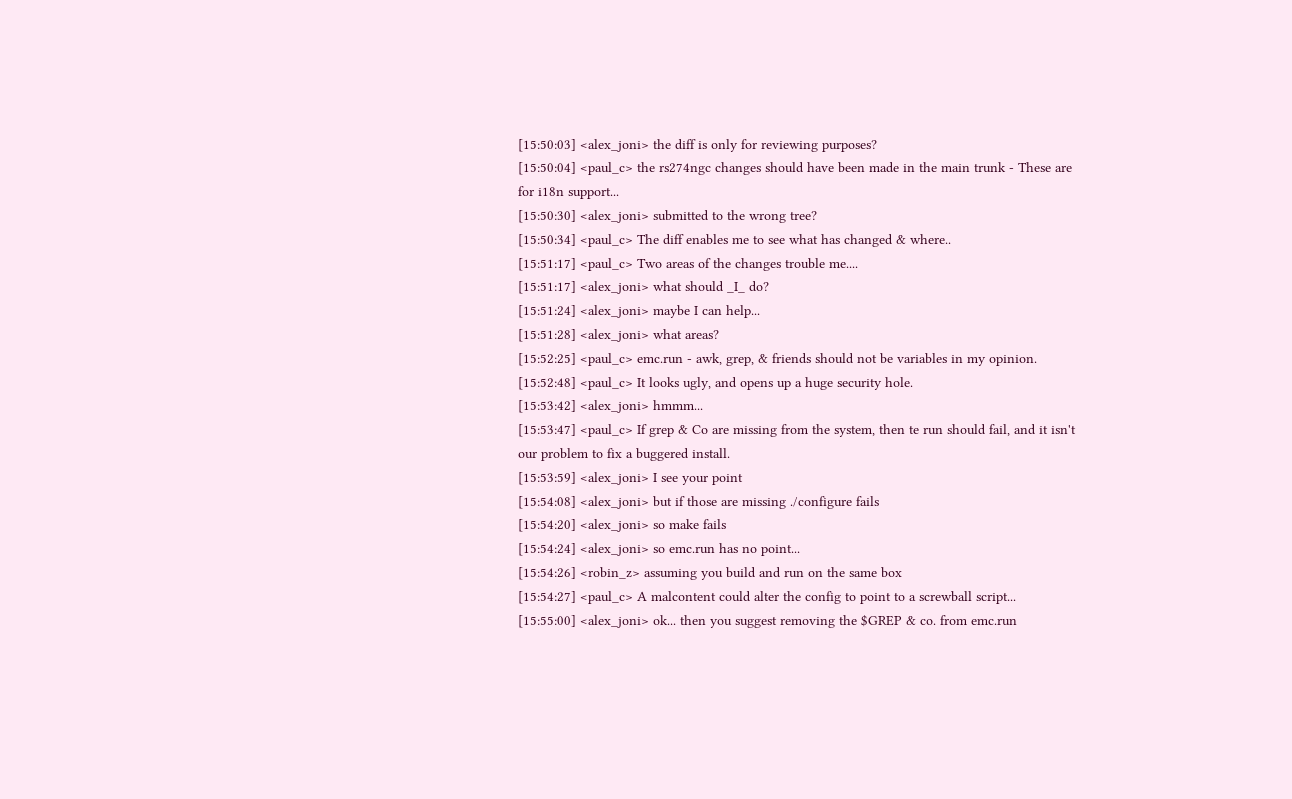[15:50:03] <alex_joni> the diff is only for reviewing purposes?
[15:50:04] <paul_c> the rs274ngc changes should have been made in the main trunk - These are for i18n support...
[15:50:30] <alex_joni> submitted to the wrong tree?
[15:50:34] <paul_c> The diff enables me to see what has changed & where..
[15:51:17] <paul_c> Two areas of the changes trouble me....
[15:51:17] <alex_joni> what should _I_ do?
[15:51:24] <alex_joni> maybe I can help...
[15:51:28] <alex_joni> what areas?
[15:52:25] <paul_c> emc.run - awk, grep, & friends should not be variables in my opinion.
[15:52:48] <paul_c> It looks ugly, and opens up a huge security hole.
[15:53:42] <alex_joni> hmmm...
[15:53:47] <paul_c> If grep & Co are missing from the system, then te run should fail, and it isn't our problem to fix a buggered install.
[15:53:59] <alex_joni> I see your point
[15:54:08] <alex_joni> but if those are missing ./configure fails
[15:54:20] <alex_joni> so make fails
[15:54:24] <alex_joni> so emc.run has no point...
[15:54:26] <robin_z> assuming you build and run on the same box
[15:54:27] <paul_c> A malcontent could alter the config to point to a screwball script...
[15:55:00] <alex_joni> ok... then you suggest removing the $GREP & co. from emc.run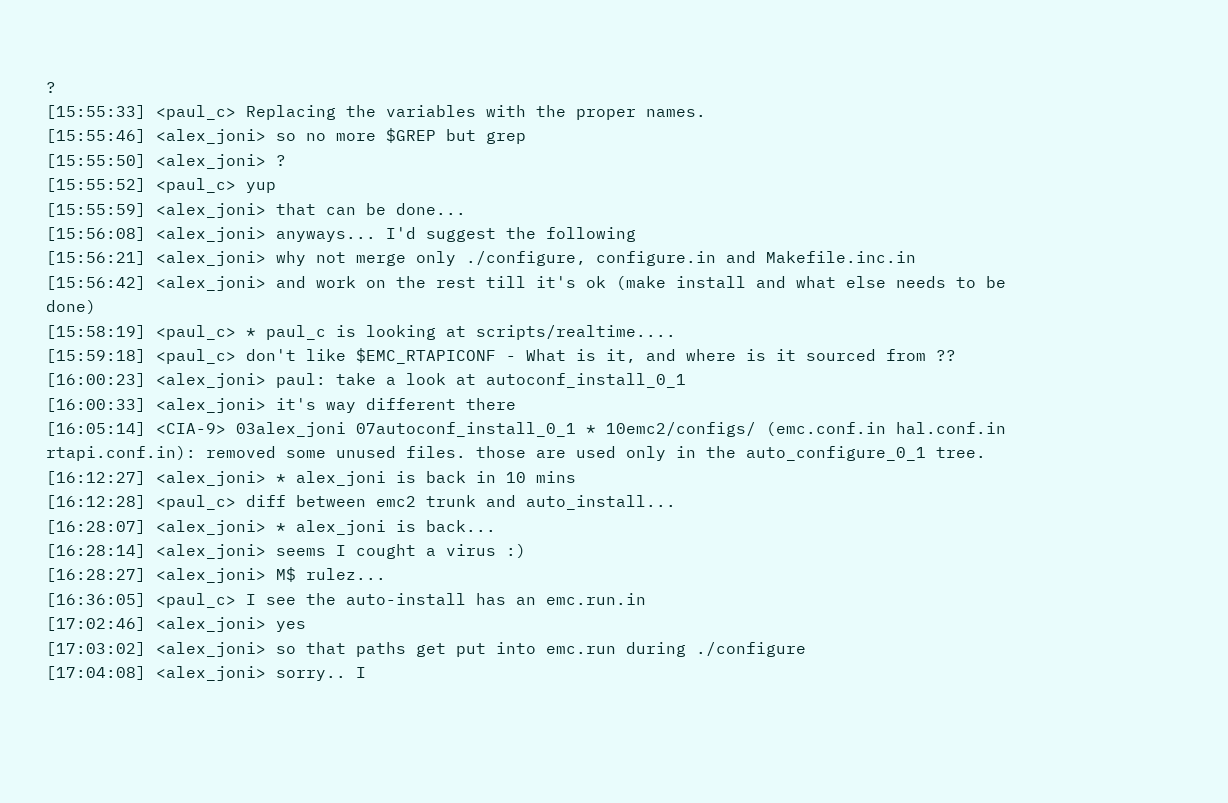?
[15:55:33] <paul_c> Replacing the variables with the proper names.
[15:55:46] <alex_joni> so no more $GREP but grep
[15:55:50] <alex_joni> ?
[15:55:52] <paul_c> yup
[15:55:59] <alex_joni> that can be done...
[15:56:08] <alex_joni> anyways... I'd suggest the following
[15:56:21] <alex_joni> why not merge only ./configure, configure.in and Makefile.inc.in
[15:56:42] <alex_joni> and work on the rest till it's ok (make install and what else needs to be done)
[15:58:19] <paul_c> * paul_c is looking at scripts/realtime....
[15:59:18] <paul_c> don't like $EMC_RTAPICONF - What is it, and where is it sourced from ??
[16:00:23] <alex_joni> paul: take a look at autoconf_install_0_1
[16:00:33] <alex_joni> it's way different there
[16:05:14] <CIA-9> 03alex_joni 07autoconf_install_0_1 * 10emc2/configs/ (emc.conf.in hal.conf.in rtapi.conf.in): removed some unused files. those are used only in the auto_configure_0_1 tree.
[16:12:27] <alex_joni> * alex_joni is back in 10 mins
[16:12:28] <paul_c> diff between emc2 trunk and auto_install...
[16:28:07] <alex_joni> * alex_joni is back...
[16:28:14] <alex_joni> seems I cought a virus :)
[16:28:27] <alex_joni> M$ rulez...
[16:36:05] <paul_c> I see the auto-install has an emc.run.in
[17:02:46] <alex_joni> yes
[17:03:02] <alex_joni> so that paths get put into emc.run during ./configure
[17:04:08] <alex_joni> sorry.. I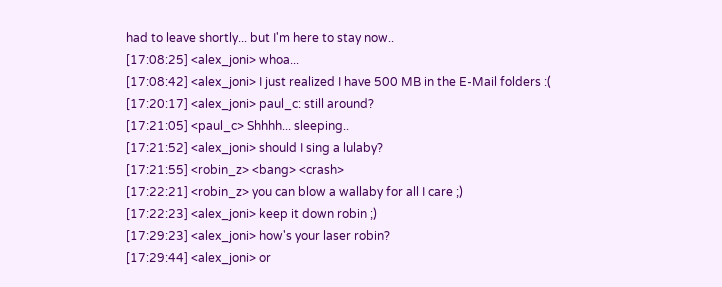had to leave shortly... but I'm here to stay now..
[17:08:25] <alex_joni> whoa...
[17:08:42] <alex_joni> I just realized I have 500 MB in the E-Mail folders :(
[17:20:17] <alex_joni> paul_c: still around?
[17:21:05] <paul_c> Shhhh... sleeping..
[17:21:52] <alex_joni> should I sing a lulaby?
[17:21:55] <robin_z> <bang> <crash>
[17:22:21] <robin_z> you can blow a wallaby for all I care ;)
[17:22:23] <alex_joni> keep it down robin ;)
[17:29:23] <alex_joni> how's your laser robin?
[17:29:44] <alex_joni> or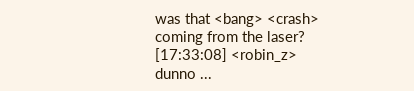was that <bang> <crash> coming from the laser?
[17:33:08] <robin_z> dunno ...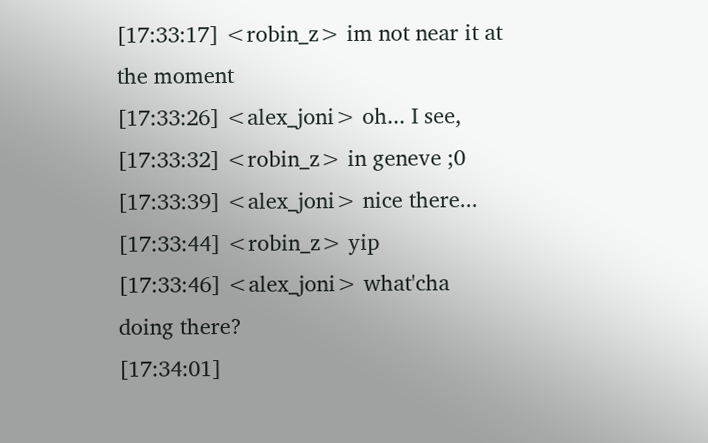[17:33:17] <robin_z> im not near it at the moment
[17:33:26] <alex_joni> oh... I see,
[17:33:32] <robin_z> in geneve ;0
[17:33:39] <alex_joni> nice there...
[17:33:44] <robin_z> yip
[17:33:46] <alex_joni> what'cha doing there?
[17:34:01]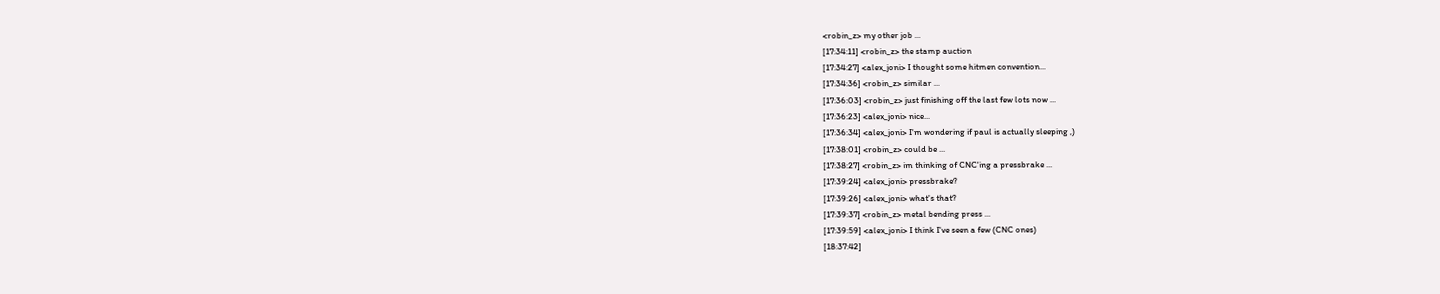<robin_z> my other job ...
[17:34:11] <robin_z> the stamp auction
[17:34:27] <alex_joni> I thought some hitmen convention...
[17:34:36] <robin_z> similar ...
[17:36:03] <robin_z> just finishing off the last few lots now ...
[17:36:23] <alex_joni> nice...
[17:36:34] <alex_joni> I'm wondering if paul is actually sleeping ,)
[17:38:01] <robin_z> could be ...
[17:38:27] <robin_z> im thinking of CNC'ing a pressbrake ...
[17:39:24] <alex_joni> pressbrake?
[17:39:26] <alex_joni> what's that?
[17:39:37] <robin_z> metal bending press ...
[17:39:59] <alex_joni> I think I've seen a few (CNC ones)
[18:37:42]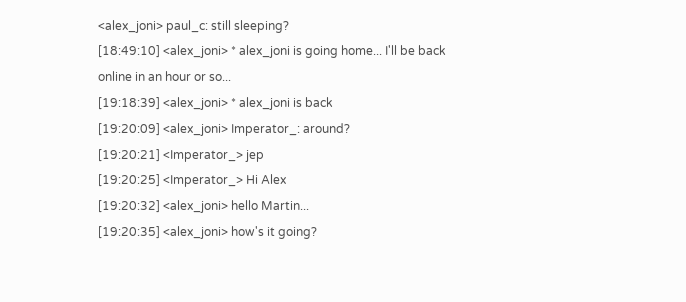<alex_joni> paul_c: still sleeping?
[18:49:10] <alex_joni> * alex_joni is going home... I'll be back online in an hour or so...
[19:18:39] <alex_joni> * alex_joni is back
[19:20:09] <alex_joni> Imperator_: around?
[19:20:21] <Imperator_> jep
[19:20:25] <Imperator_> Hi Alex
[19:20:32] <alex_joni> hello Martin...
[19:20:35] <alex_joni> how's it going?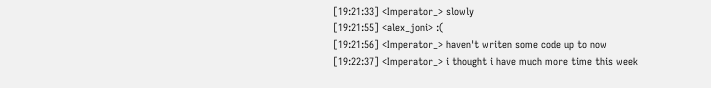[19:21:33] <Imperator_> slowly
[19:21:55] <alex_joni> :(
[19:21:56] <Imperator_> haven't writen some code up to now
[19:22:37] <Imperator_> i thought i have much more time this week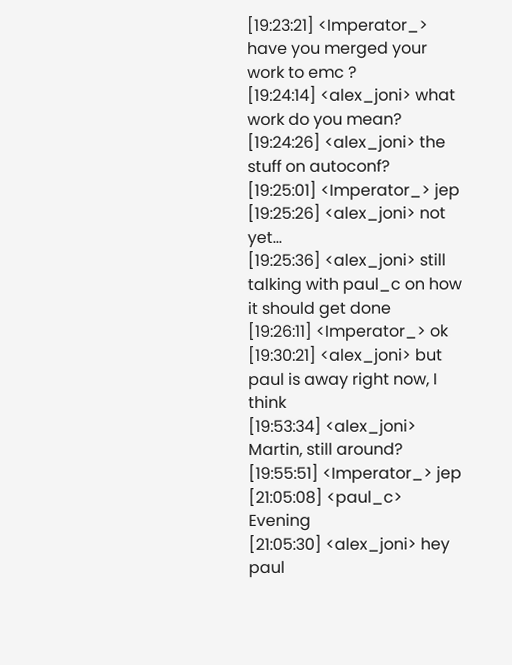[19:23:21] <Imperator_> have you merged your work to emc ?
[19:24:14] <alex_joni> what work do you mean?
[19:24:26] <alex_joni> the stuff on autoconf?
[19:25:01] <Imperator_> jep
[19:25:26] <alex_joni> not yet...
[19:25:36] <alex_joni> still talking with paul_c on how it should get done
[19:26:11] <Imperator_> ok
[19:30:21] <alex_joni> but paul is away right now, I think
[19:53:34] <alex_joni> Martin, still around?
[19:55:51] <Imperator_> jep
[21:05:08] <paul_c> Evening
[21:05:30] <alex_joni> hey paul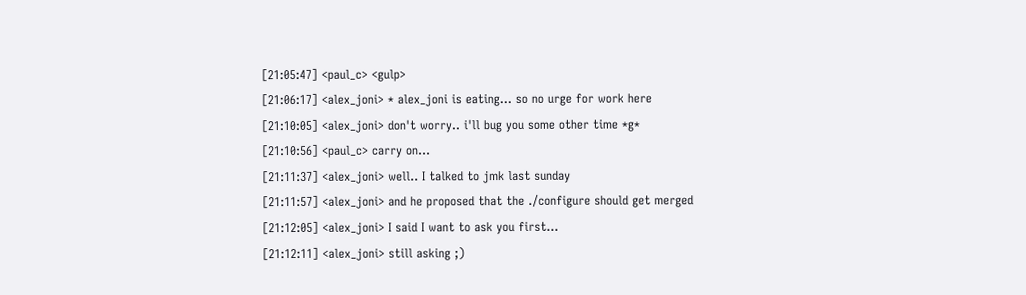[21:05:47] <paul_c> <gulp>
[21:06:17] <alex_joni> * alex_joni is eating... so no urge for work here
[21:10:05] <alex_joni> don't worry.. i'll bug you some other time *g*
[21:10:56] <paul_c> carry on...
[21:11:37] <alex_joni> well.. I talked to jmk last sunday
[21:11:57] <alex_joni> and he proposed that the ./configure should get merged
[21:12:05] <alex_joni> I said I want to ask you first...
[21:12:11] <alex_joni> still asking ;)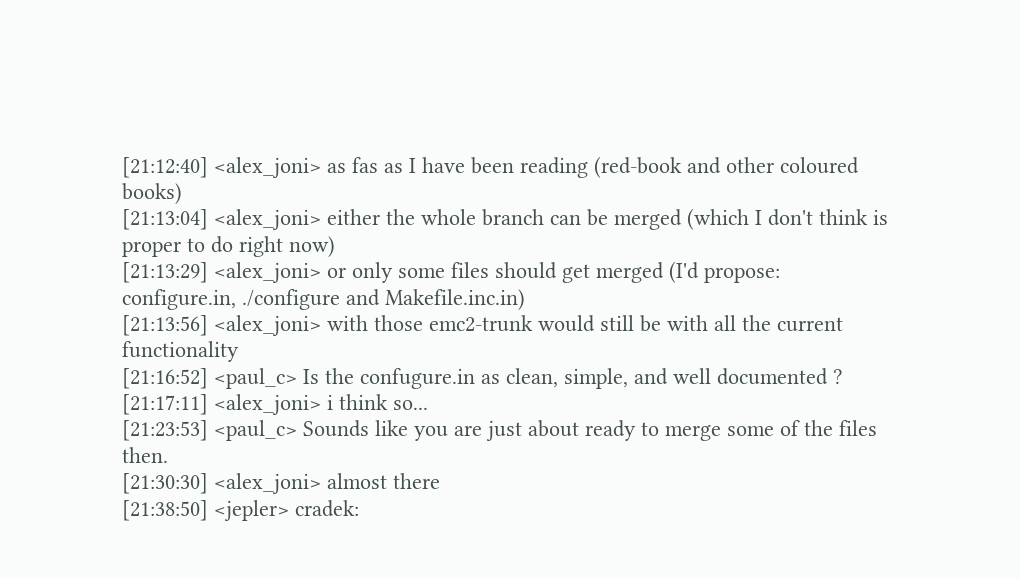[21:12:40] <alex_joni> as fas as I have been reading (red-book and other coloured books)
[21:13:04] <alex_joni> either the whole branch can be merged (which I don't think is proper to do right now)
[21:13:29] <alex_joni> or only some files should get merged (I'd propose: configure.in, ./configure and Makefile.inc.in)
[21:13:56] <alex_joni> with those emc2-trunk would still be with all the current functionality
[21:16:52] <paul_c> Is the confugure.in as clean, simple, and well documented ?
[21:17:11] <alex_joni> i think so...
[21:23:53] <paul_c> Sounds like you are just about ready to merge some of the files then.
[21:30:30] <alex_joni> almost there
[21:38:50] <jepler> cradek: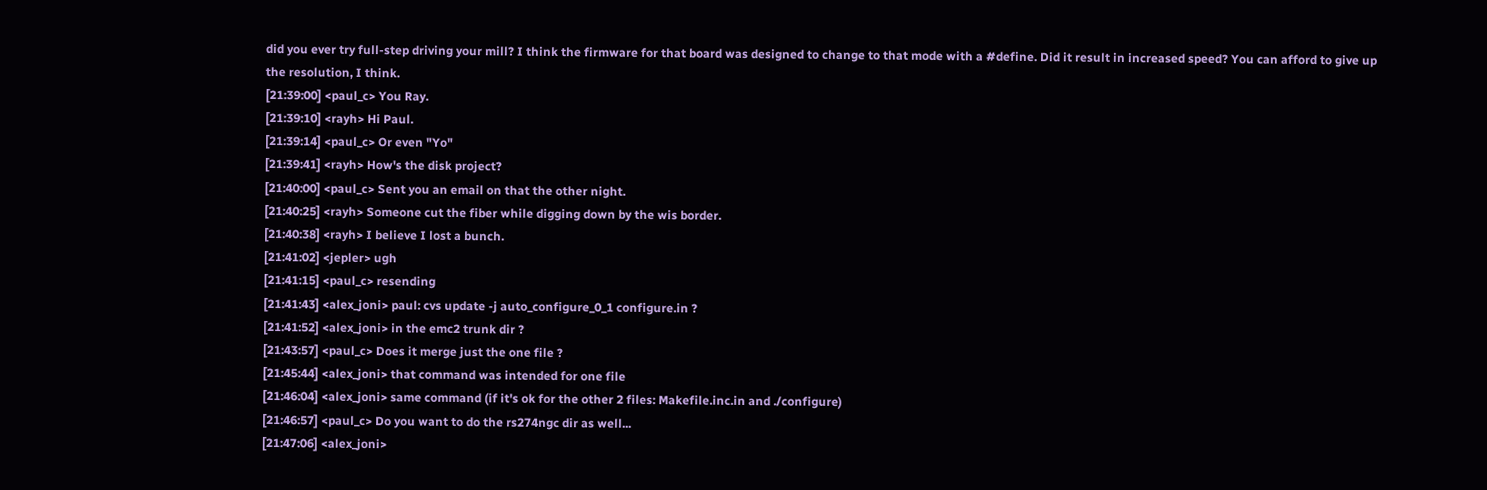did you ever try full-step driving your mill? I think the firmware for that board was designed to change to that mode with a #define. Did it result in increased speed? You can afford to give up the resolution, I think.
[21:39:00] <paul_c> You Ray.
[21:39:10] <rayh> Hi Paul.
[21:39:14] <paul_c> Or even "Yo"
[21:39:41] <rayh> How's the disk project?
[21:40:00] <paul_c> Sent you an email on that the other night.
[21:40:25] <rayh> Someone cut the fiber while digging down by the wis border.
[21:40:38] <rayh> I believe I lost a bunch.
[21:41:02] <jepler> ugh
[21:41:15] <paul_c> resending
[21:41:43] <alex_joni> paul: cvs update -j auto_configure_0_1 configure.in ?
[21:41:52] <alex_joni> in the emc2 trunk dir ?
[21:43:57] <paul_c> Does it merge just the one file ?
[21:45:44] <alex_joni> that command was intended for one file
[21:46:04] <alex_joni> same command (if it's ok for the other 2 files: Makefile.inc.in and ./configure)
[21:46:57] <paul_c> Do you want to do the rs274ngc dir as well...
[21:47:06] <alex_joni>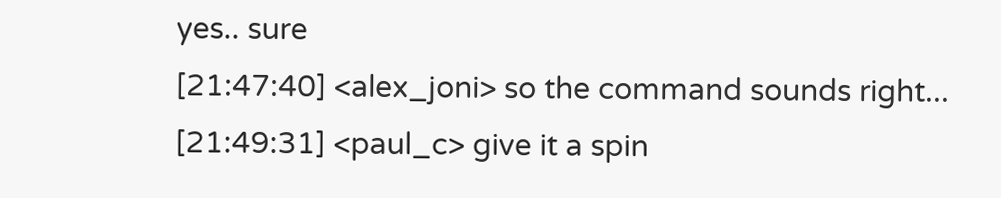yes.. sure
[21:47:40] <alex_joni> so the command sounds right...
[21:49:31] <paul_c> give it a spin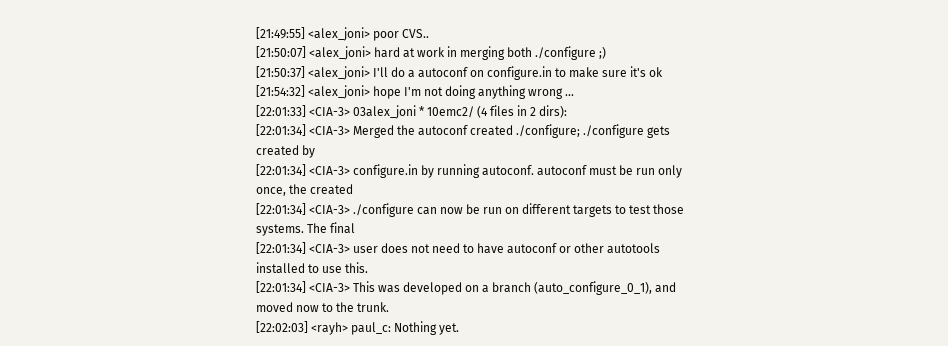[21:49:55] <alex_joni> poor CVS..
[21:50:07] <alex_joni> hard at work in merging both ./configure ;)
[21:50:37] <alex_joni> I'll do a autoconf on configure.in to make sure it's ok
[21:54:32] <alex_joni> hope I'm not doing anything wrong ...
[22:01:33] <CIA-3> 03alex_joni * 10emc2/ (4 files in 2 dirs):
[22:01:34] <CIA-3> Merged the autoconf created ./configure; ./configure gets created by
[22:01:34] <CIA-3> configure.in by running autoconf. autoconf must be run only once, the created
[22:01:34] <CIA-3> ./configure can now be run on different targets to test those systems. The final
[22:01:34] <CIA-3> user does not need to have autoconf or other autotools installed to use this.
[22:01:34] <CIA-3> This was developed on a branch (auto_configure_0_1), and moved now to the trunk.
[22:02:03] <rayh> paul_c: Nothing yet.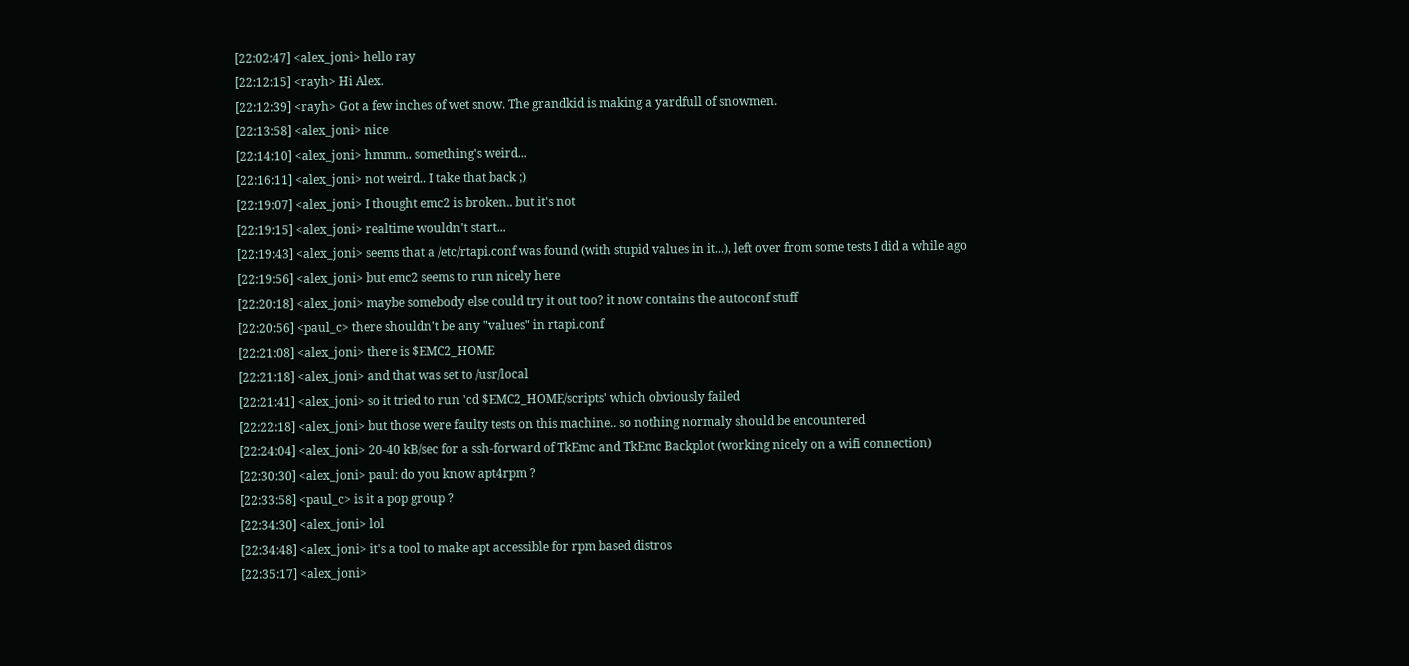[22:02:47] <alex_joni> hello ray
[22:12:15] <rayh> Hi Alex.
[22:12:39] <rayh> Got a few inches of wet snow. The grandkid is making a yardfull of snowmen.
[22:13:58] <alex_joni> nice
[22:14:10] <alex_joni> hmmm.. something's weird...
[22:16:11] <alex_joni> not weird.. I take that back ;)
[22:19:07] <alex_joni> I thought emc2 is broken.. but it's not
[22:19:15] <alex_joni> realtime wouldn't start...
[22:19:43] <alex_joni> seems that a /etc/rtapi.conf was found (with stupid values in it...), left over from some tests I did a while ago
[22:19:56] <alex_joni> but emc2 seems to run nicely here
[22:20:18] <alex_joni> maybe somebody else could try it out too? it now contains the autoconf stuff
[22:20:56] <paul_c> there shouldn't be any "values" in rtapi.conf
[22:21:08] <alex_joni> there is $EMC2_HOME
[22:21:18] <alex_joni> and that was set to /usr/local
[22:21:41] <alex_joni> so it tried to run 'cd $EMC2_HOME/scripts' which obviously failed
[22:22:18] <alex_joni> but those were faulty tests on this machine.. so nothing normaly should be encountered
[22:24:04] <alex_joni> 20-40 kB/sec for a ssh-forward of TkEmc and TkEmc Backplot (working nicely on a wifi connection)
[22:30:30] <alex_joni> paul: do you know apt4rpm ?
[22:33:58] <paul_c> is it a pop group ?
[22:34:30] <alex_joni> lol
[22:34:48] <alex_joni> it's a tool to make apt accessible for rpm based distros
[22:35:17] <alex_joni>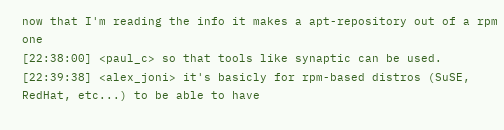now that I'm reading the info it makes a apt-repository out of a rpm one
[22:38:00] <paul_c> so that tools like synaptic can be used.
[22:39:38] <alex_joni> it's basicly for rpm-based distros (SuSE, RedHat, etc...) to be able to have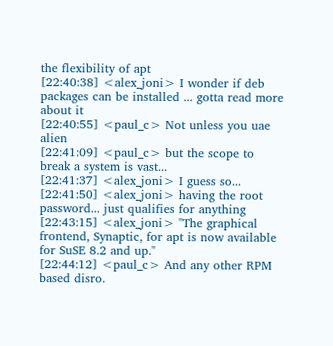the flexibility of apt
[22:40:38] <alex_joni> I wonder if deb packages can be installed ... gotta read more about it
[22:40:55] <paul_c> Not unless you uae alien
[22:41:09] <paul_c> but the scope to break a system is vast...
[22:41:37] <alex_joni> I guess so...
[22:41:50] <alex_joni> having the root password... just qualifies for anything
[22:43:15] <alex_joni> "The graphical frontend, Synaptic, for apt is now available for SuSE 8.2 and up."
[22:44:12] <paul_c> And any other RPM based disro.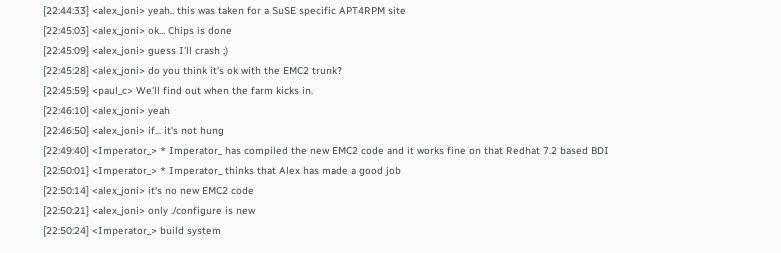[22:44:33] <alex_joni> yeah.. this was taken for a SuSE specific APT4RPM site
[22:45:03] <alex_joni> ok... Chips is done
[22:45:09] <alex_joni> guess I'll crash ;)
[22:45:28] <alex_joni> do you think it's ok with the EMC2 trunk?
[22:45:59] <paul_c> We'll find out when the farm kicks in.
[22:46:10] <alex_joni> yeah
[22:46:50] <alex_joni> if... it's not hung
[22:49:40] <Imperator_> * Imperator_ has compiled the new EMC2 code and it works fine on that Redhat 7.2 based BDI
[22:50:01] <Imperator_> * Imperator_ thinks that Alex has made a good job
[22:50:14] <alex_joni> it's no new EMC2 code
[22:50:21] <alex_joni> only ./configure is new
[22:50:24] <Imperator_> build system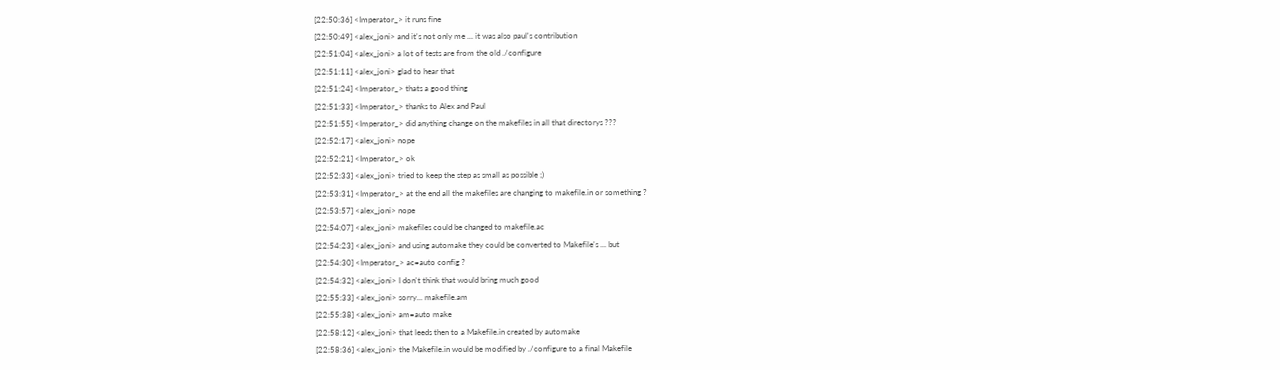[22:50:36] <Imperator_> it runs fine
[22:50:49] <alex_joni> and it's not only me ... it was also paul's contribution
[22:51:04] <alex_joni> a lot of tests are from the old ./configure
[22:51:11] <alex_joni> glad to hear that
[22:51:24] <Imperator_> thats a good thing
[22:51:33] <Imperator_> thanks to Alex and Paul
[22:51:55] <Imperator_> did anything change on the makefiles in all that directorys ???
[22:52:17] <alex_joni> nope
[22:52:21] <Imperator_> ok
[22:52:33] <alex_joni> tried to keep the step as small as possible ;)
[22:53:31] <Imperator_> at the end all the makefiles are changing to makefile.in or something ?
[22:53:57] <alex_joni> nope
[22:54:07] <alex_joni> makefiles could be changed to makefile.ac
[22:54:23] <alex_joni> and using automake they could be converted to Makefile's ... but
[22:54:30] <Imperator_> ac=auto config ?
[22:54:32] <alex_joni> I don't think that would bring much good
[22:55:33] <alex_joni> sorry... makefile.am
[22:55:38] <alex_joni> am=auto make
[22:58:12] <alex_joni> that leeds then to a Makefile.in created by automake
[22:58:36] <alex_joni> the Makefile.in would be modified by ./configure to a final Makefile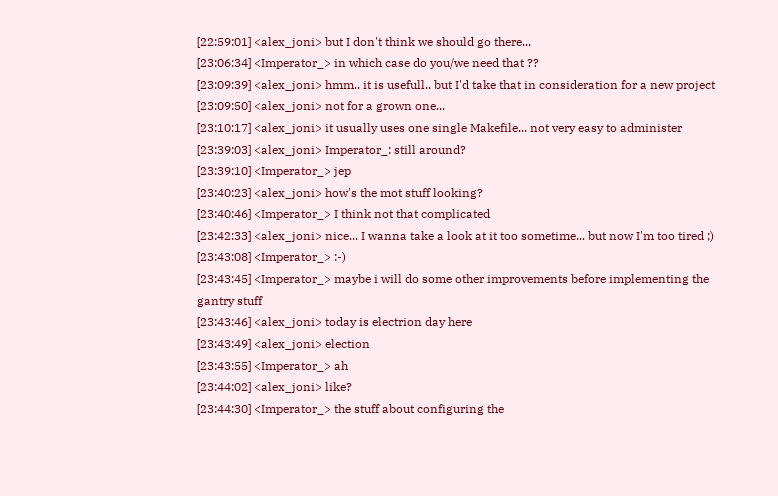[22:59:01] <alex_joni> but I don't think we should go there...
[23:06:34] <Imperator_> in which case do you/we need that ??
[23:09:39] <alex_joni> hmm.. it is usefull.. but I'd take that in consideration for a new project
[23:09:50] <alex_joni> not for a grown one...
[23:10:17] <alex_joni> it usually uses one single Makefile... not very easy to administer
[23:39:03] <alex_joni> Imperator_: still around?
[23:39:10] <Imperator_> jep
[23:40:23] <alex_joni> how's the mot stuff looking?
[23:40:46] <Imperator_> I think not that complicated
[23:42:33] <alex_joni> nice... I wanna take a look at it too sometime... but now I'm too tired ;)
[23:43:08] <Imperator_> :-)
[23:43:45] <Imperator_> maybe i will do some other improvements before implementing the gantry stuff
[23:43:46] <alex_joni> today is electrion day here
[23:43:49] <alex_joni> election
[23:43:55] <Imperator_> ah
[23:44:02] <alex_joni> like?
[23:44:30] <Imperator_> the stuff about configuring the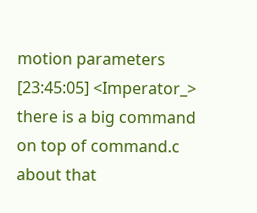motion parameters
[23:45:05] <Imperator_> there is a big command on top of command.c about that